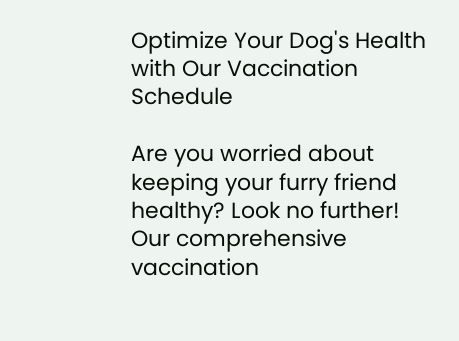Optimize Your Dog's Health with Our Vaccination Schedule

Are you worried about keeping your furry friend healthy? Look no further! Our comprehensive vaccination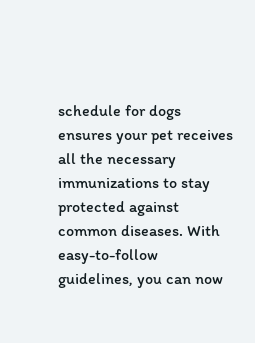schedule for dogs ensures your pet receives all the necessary immunizations to stay protected against common diseases. With easy-to-follow guidelines, you can now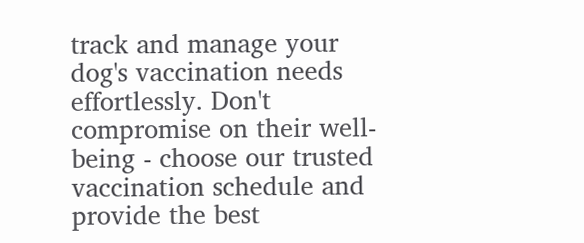track and manage your dog's vaccination needs effortlessly. Don't compromise on their well-being - choose our trusted vaccination schedule and provide the best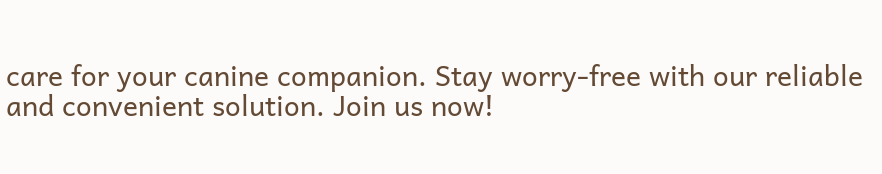care for your canine companion. Stay worry-free with our reliable and convenient solution. Join us now!